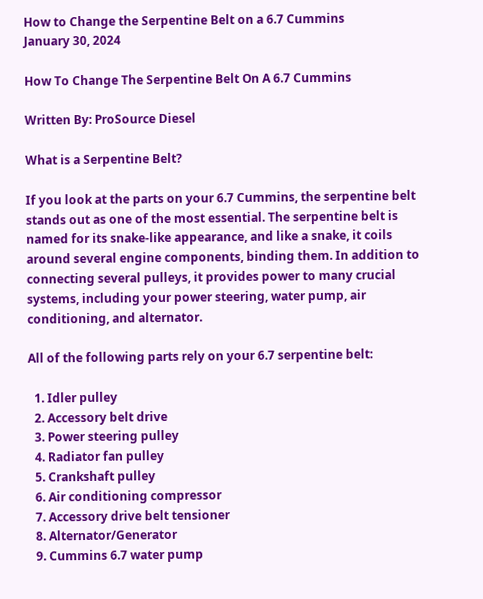How to Change the Serpentine Belt on a 6.7 Cummins
January 30, 2024

How To Change The Serpentine Belt On A 6.7 Cummins

Written By: ProSource Diesel

What is a Serpentine Belt?

If you look at the parts on your 6.7 Cummins, the serpentine belt stands out as one of the most essential. The serpentine belt is named for its snake-like appearance, and like a snake, it coils around several engine components, binding them. In addition to connecting several pulleys, it provides power to many crucial systems, including your power steering, water pump, air conditioning, and alternator.

All of the following parts rely on your 6.7 serpentine belt:

  1. Idler pulley
  2. Accessory belt drive
  3. Power steering pulley
  4. Radiator fan pulley
  5. Crankshaft pulley
  6. Air conditioning compressor
  7. Accessory drive belt tensioner
  8. Alternator/Generator
  9. Cummins 6.7 water pump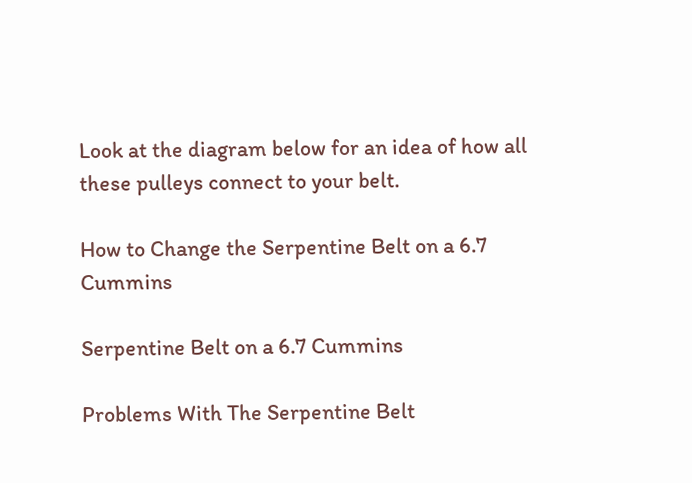Look at the diagram below for an idea of how all these pulleys connect to your belt.

How to Change the Serpentine Belt on a 6.7 Cummins

Serpentine Belt on a 6.7 Cummins

Problems With The Serpentine Belt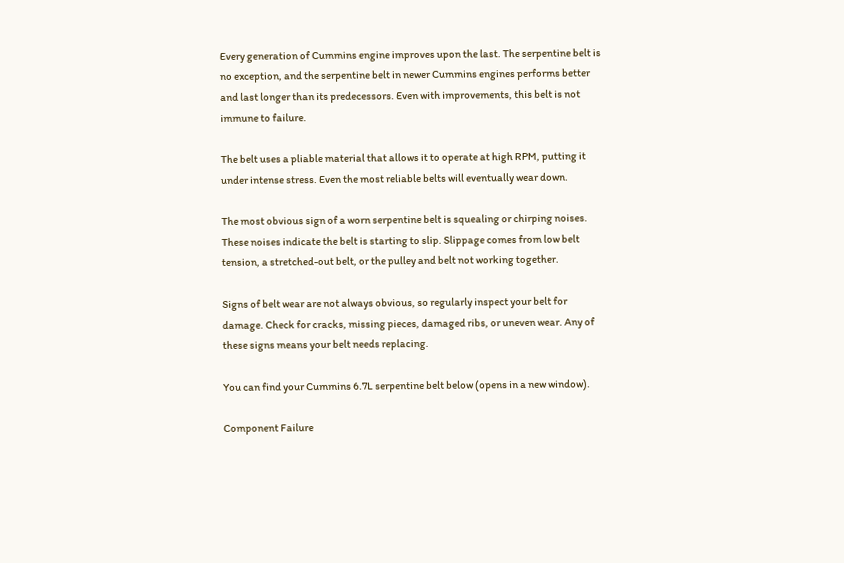Every generation of Cummins engine improves upon the last. The serpentine belt is no exception, and the serpentine belt in newer Cummins engines performs better and last longer than its predecessors. Even with improvements, this belt is not immune to failure.

The belt uses a pliable material that allows it to operate at high RPM, putting it under intense stress. Even the most reliable belts will eventually wear down.

The most obvious sign of a worn serpentine belt is squealing or chirping noises. These noises indicate the belt is starting to slip. Slippage comes from low belt tension, a stretched-out belt, or the pulley and belt not working together.

Signs of belt wear are not always obvious, so regularly inspect your belt for damage. Check for cracks, missing pieces, damaged ribs, or uneven wear. Any of these signs means your belt needs replacing.

You can find your Cummins 6.7L serpentine belt below (opens in a new window).

Component Failure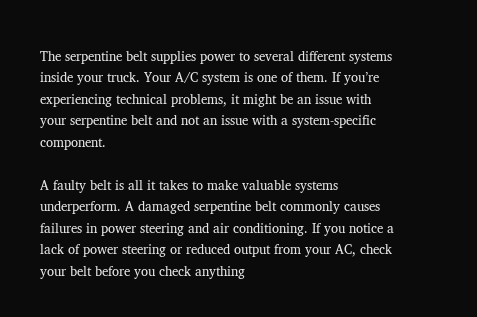The serpentine belt supplies power to several different systems inside your truck. Your A/C system is one of them. If you’re experiencing technical problems, it might be an issue with your serpentine belt and not an issue with a system-specific component.

A faulty belt is all it takes to make valuable systems underperform. A damaged serpentine belt commonly causes failures in power steering and air conditioning. If you notice a lack of power steering or reduced output from your AC, check your belt before you check anything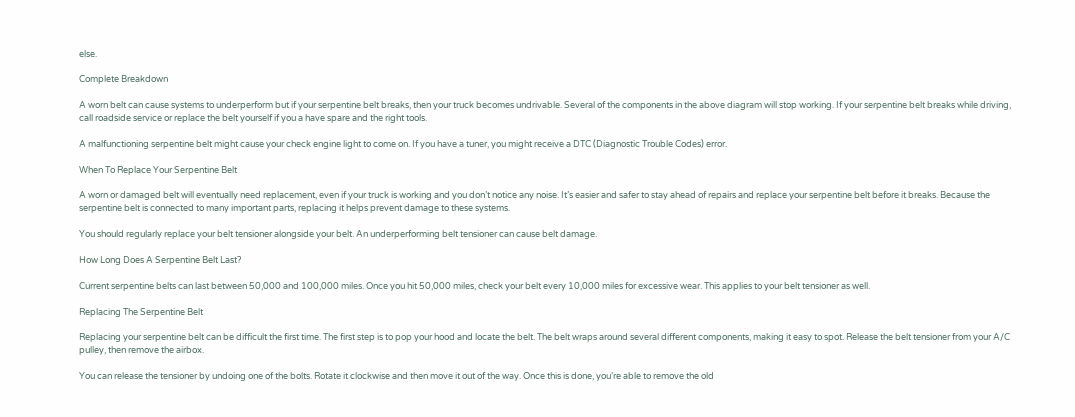else.

Complete Breakdown

A worn belt can cause systems to underperform but if your serpentine belt breaks, then your truck becomes undrivable. Several of the components in the above diagram will stop working. If your serpentine belt breaks while driving, call roadside service or replace the belt yourself if you a have spare and the right tools.

A malfunctioning serpentine belt might cause your check engine light to come on. If you have a tuner, you might receive a DTC (Diagnostic Trouble Codes) error.

When To Replace Your Serpentine Belt

A worn or damaged belt will eventually need replacement, even if your truck is working and you don’t notice any noise. It’s easier and safer to stay ahead of repairs and replace your serpentine belt before it breaks. Because the serpentine belt is connected to many important parts, replacing it helps prevent damage to these systems.

You should regularly replace your belt tensioner alongside your belt. An underperforming belt tensioner can cause belt damage.

How Long Does A Serpentine Belt Last?

Current serpentine belts can last between 50,000 and 100,000 miles. Once you hit 50,000 miles, check your belt every 10,000 miles for excessive wear. This applies to your belt tensioner as well.

Replacing The Serpentine Belt

Replacing your serpentine belt can be difficult the first time. The first step is to pop your hood and locate the belt. The belt wraps around several different components, making it easy to spot. Release the belt tensioner from your A/C pulley, then remove the airbox.

You can release the tensioner by undoing one of the bolts. Rotate it clockwise and then move it out of the way. Once this is done, you’re able to remove the old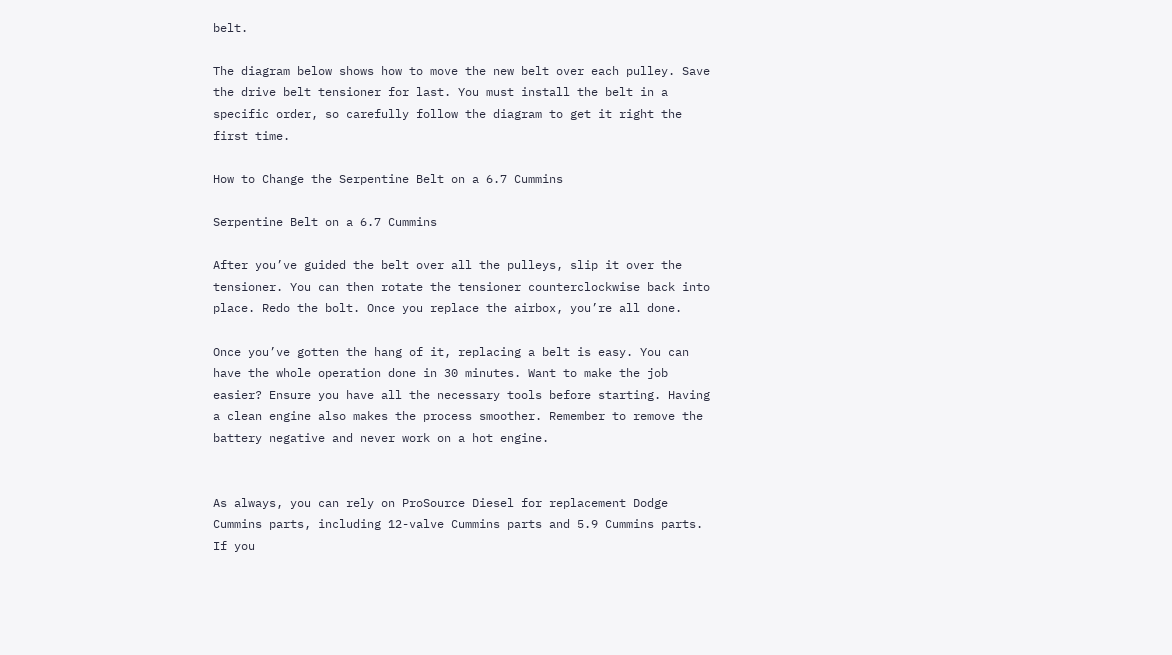belt.

The diagram below shows how to move the new belt over each pulley. Save the drive belt tensioner for last. You must install the belt in a specific order, so carefully follow the diagram to get it right the first time.

How to Change the Serpentine Belt on a 6.7 Cummins

Serpentine Belt on a 6.7 Cummins

After you’ve guided the belt over all the pulleys, slip it over the tensioner. You can then rotate the tensioner counterclockwise back into place. Redo the bolt. Once you replace the airbox, you’re all done.

Once you’ve gotten the hang of it, replacing a belt is easy. You can have the whole operation done in 30 minutes. Want to make the job easier? Ensure you have all the necessary tools before starting. Having a clean engine also makes the process smoother. Remember to remove the battery negative and never work on a hot engine.


As always, you can rely on ProSource Diesel for replacement Dodge Cummins parts, including 12-valve Cummins parts and 5.9 Cummins parts. If you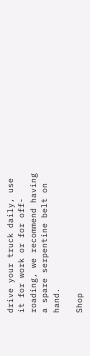drive your truck daily, use it for work or for off-roading, we recommend having a spare serpentine belt on hand.

Shop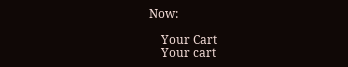Now:

    Your Cart
    Your cart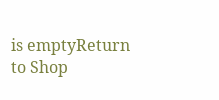is emptyReturn to Shop